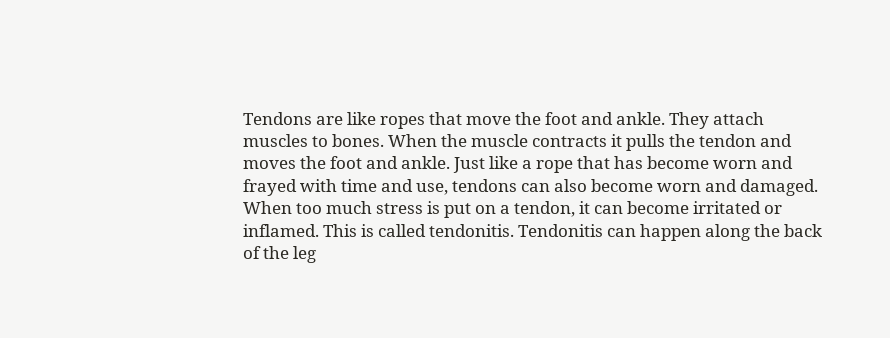Tendons are like ropes that move the foot and ankle. They attach muscles to bones. When the muscle contracts it pulls the tendon and moves the foot and ankle. Just like a rope that has become worn and frayed with time and use, tendons can also become worn and damaged.
When too much stress is put on a tendon, it can become irritated or inflamed. This is called tendonitis. Tendonitis can happen along the back of the leg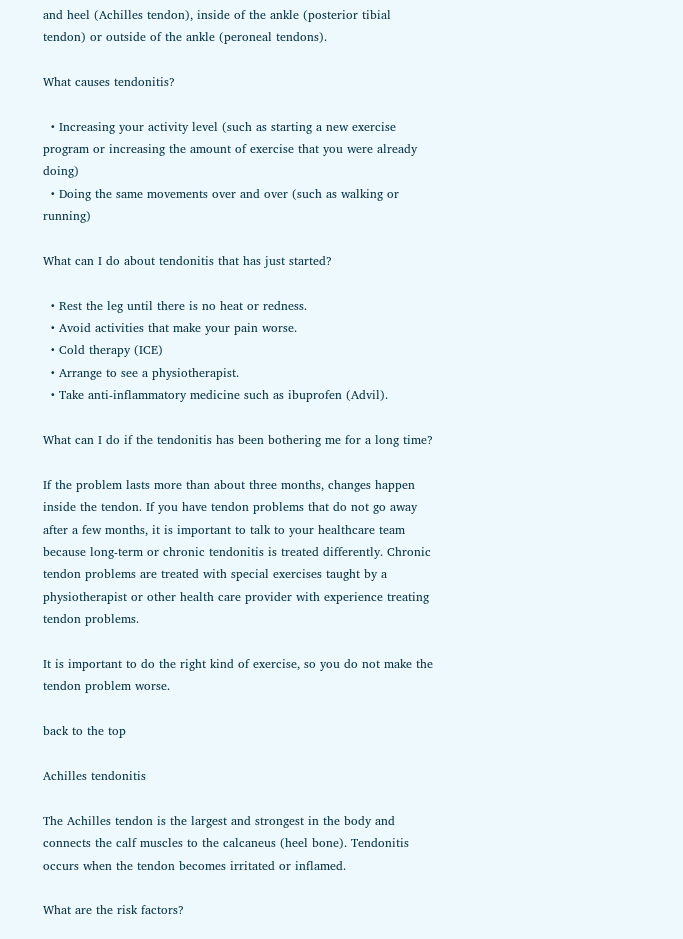and heel (Achilles tendon), inside of the ankle (posterior tibial tendon) or outside of the ankle (peroneal tendons).

What causes tendonitis?

  • Increasing your activity level (such as starting a new exercise program or increasing the amount of exercise that you were already doing)
  • Doing the same movements over and over (such as walking or running)

What can I do about tendonitis that has just started?

  • Rest the leg until there is no heat or redness.
  • Avoid activities that make your pain worse.
  • Cold therapy (ICE)
  • Arrange to see a physiotherapist.
  • Take anti-inflammatory medicine such as ibuprofen (Advil).

What can I do if the tendonitis has been bothering me for a long time?

If the problem lasts more than about three months, changes happen inside the tendon. If you have tendon problems that do not go away after a few months, it is important to talk to your healthcare team because long-term or chronic tendonitis is treated differently. Chronic tendon problems are treated with special exercises taught by a physiotherapist or other health care provider with experience treating tendon problems.

It is important to do the right kind of exercise, so you do not make the tendon problem worse.

back to the top

Achilles tendonitis

The Achilles tendon is the largest and strongest in the body and connects the calf muscles to the calcaneus (heel bone). Tendonitis occurs when the tendon becomes irritated or inflamed.

What are the risk factors?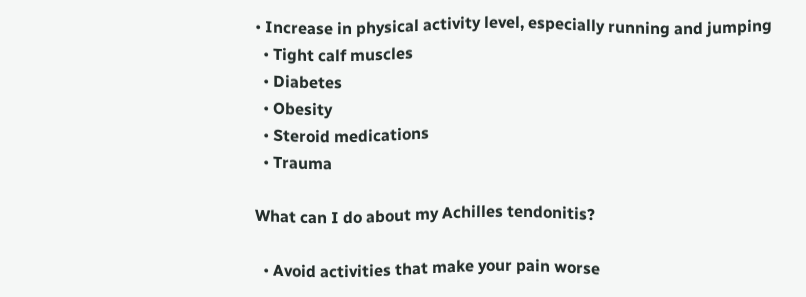• Increase in physical activity level, especially running and jumping
  • Tight calf muscles
  • Diabetes
  • Obesity
  • Steroid medications
  • Trauma

What can I do about my Achilles tendonitis?

  • Avoid activities that make your pain worse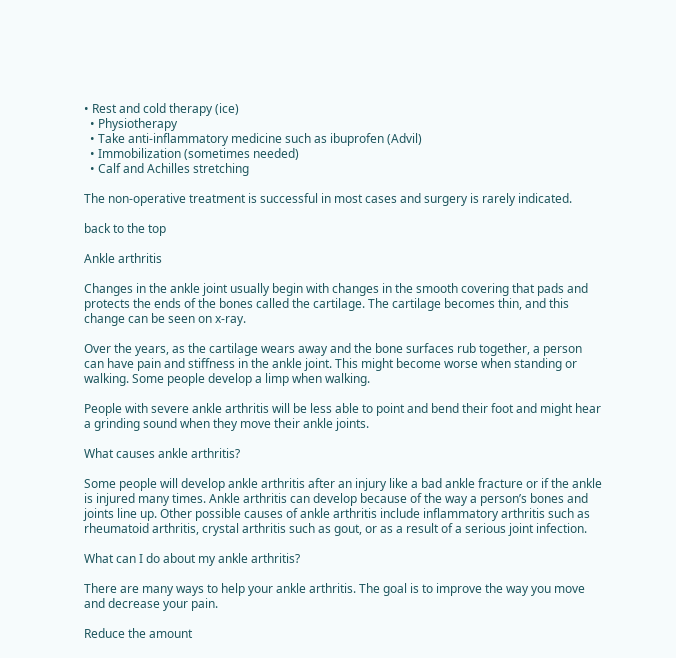• Rest and cold therapy (ice)
  • Physiotherapy
  • Take anti-inflammatory medicine such as ibuprofen (Advil)
  • Immobilization (sometimes needed)
  • Calf and Achilles stretching

The non-operative treatment is successful in most cases and surgery is rarely indicated.

back to the top

Ankle arthritis

Changes in the ankle joint usually begin with changes in the smooth covering that pads and protects the ends of the bones called the cartilage. The cartilage becomes thin, and this change can be seen on x-ray.

Over the years, as the cartilage wears away and the bone surfaces rub together, a person can have pain and stiffness in the ankle joint. This might become worse when standing or walking. Some people develop a limp when walking.

People with severe ankle arthritis will be less able to point and bend their foot and might hear a grinding sound when they move their ankle joints.

What causes ankle arthritis?

Some people will develop ankle arthritis after an injury like a bad ankle fracture or if the ankle is injured many times. Ankle arthritis can develop because of the way a person’s bones and joints line up. Other possible causes of ankle arthritis include inflammatory arthritis such as rheumatoid arthritis, crystal arthritis such as gout, or as a result of a serious joint infection.

What can I do about my ankle arthritis?

There are many ways to help your ankle arthritis. The goal is to improve the way you move and decrease your pain.

Reduce the amount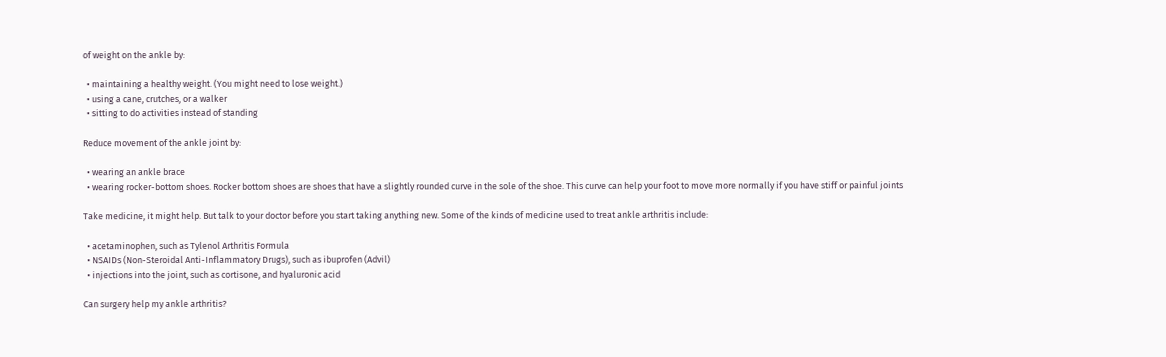of weight on the ankle by:

  • maintaining a healthy weight. (You might need to lose weight.)
  • using a cane, crutches, or a walker
  • sitting to do activities instead of standing

Reduce movement of the ankle joint by:

  • wearing an ankle brace
  • wearing rocker-bottom shoes. Rocker bottom shoes are shoes that have a slightly rounded curve in the sole of the shoe. This curve can help your foot to move more normally if you have stiff or painful joints

Take medicine, it might help. But talk to your doctor before you start taking anything new. Some of the kinds of medicine used to treat ankle arthritis include:

  • acetaminophen, such as Tylenol Arthritis Formula
  • NSAIDs (Non-Steroidal Anti-Inflammatory Drugs), such as ibuprofen (Advil)
  • injections into the joint, such as cortisone, and hyaluronic acid

Can surgery help my ankle arthritis?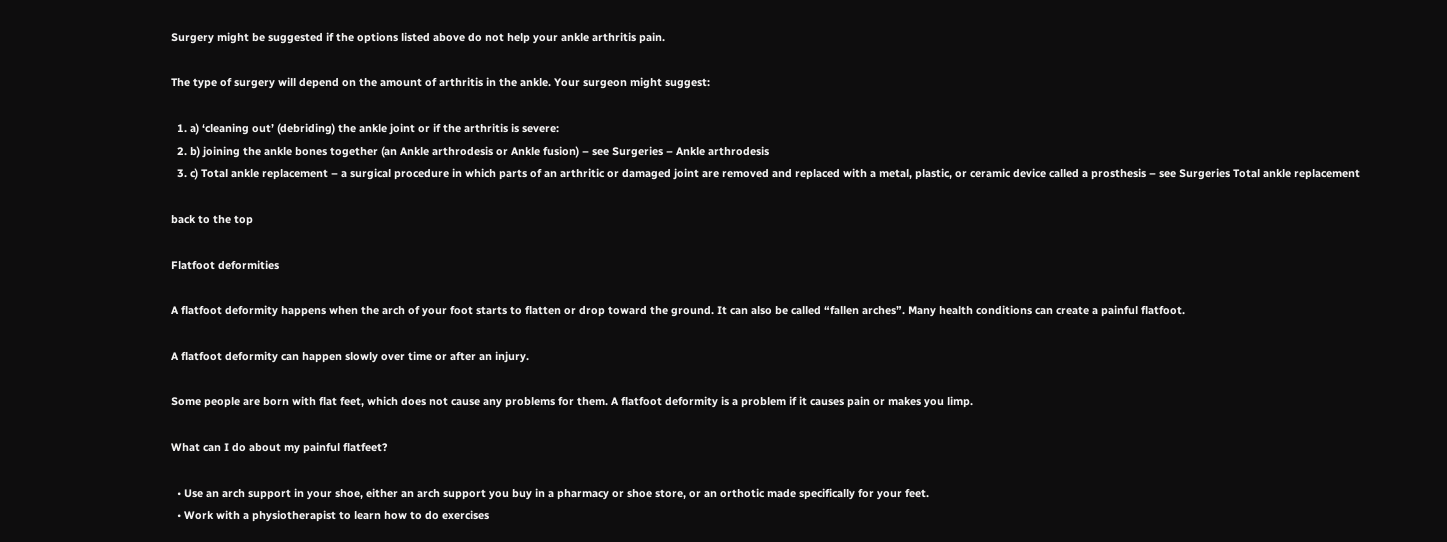Surgery might be suggested if the options listed above do not help your ankle arthritis pain.

The type of surgery will depend on the amount of arthritis in the ankle. Your surgeon might suggest:

  1. a) ‘cleaning out’ (debriding) the ankle joint or if the arthritis is severe:
  2. b) joining the ankle bones together (an Ankle arthrodesis or Ankle fusion) – see Surgeries – Ankle arthrodesis
  3. c) Total ankle replacement – a surgical procedure in which parts of an arthritic or damaged joint are removed and replaced with a metal, plastic, or ceramic device called a prosthesis – see Surgeries Total ankle replacement

back to the top

Flatfoot deformities

A flatfoot deformity happens when the arch of your foot starts to flatten or drop toward the ground. It can also be called “fallen arches”. Many health conditions can create a painful flatfoot.

A flatfoot deformity can happen slowly over time or after an injury.

Some people are born with flat feet, which does not cause any problems for them. A flatfoot deformity is a problem if it causes pain or makes you limp.

What can I do about my painful flatfeet?

  • Use an arch support in your shoe, either an arch support you buy in a pharmacy or shoe store, or an orthotic made specifically for your feet.
  • Work with a physiotherapist to learn how to do exercises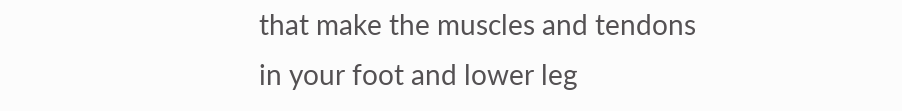that make the muscles and tendons in your foot and lower leg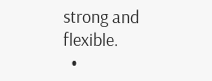strong and flexible.
  •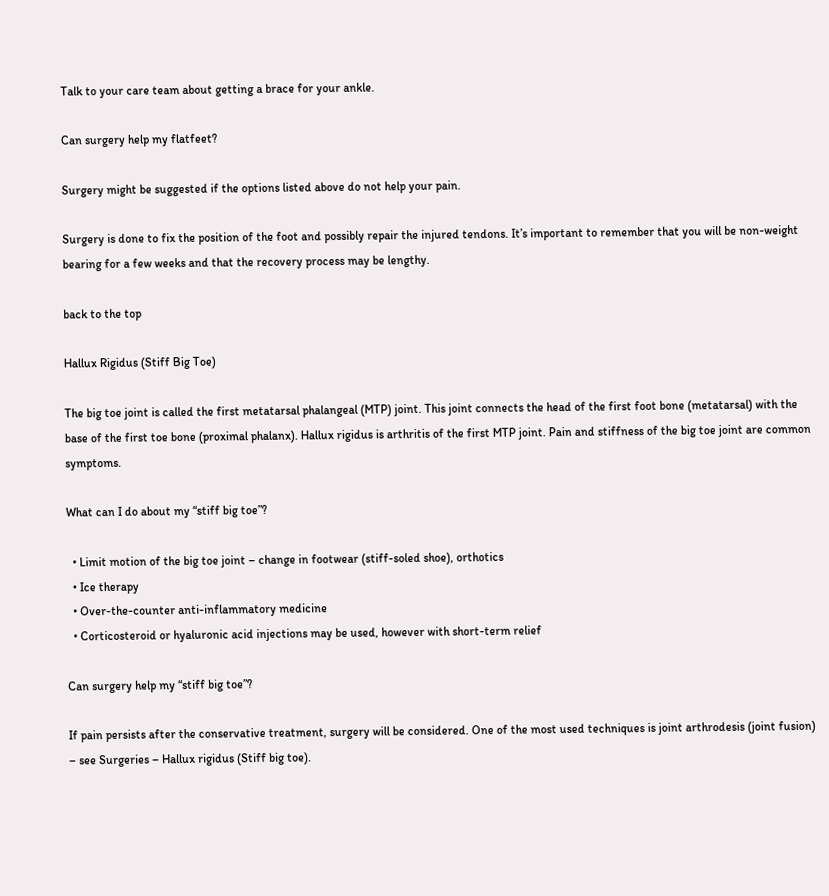Talk to your care team about getting a brace for your ankle.

Can surgery help my flatfeet?

Surgery might be suggested if the options listed above do not help your pain.

Surgery is done to fix the position of the foot and possibly repair the injured tendons. It’s important to remember that you will be non-weight bearing for a few weeks and that the recovery process may be lengthy.

back to the top

Hallux Rigidus (Stiff Big Toe)

The big toe joint is called the first metatarsal phalangeal (MTP) joint. This joint connects the head of the first foot bone (metatarsal) with the base of the first toe bone (proximal phalanx). Hallux rigidus is arthritis of the first MTP joint. Pain and stiffness of the big toe joint are common symptoms.

What can I do about my “stiff big toe”?

  • Limit motion of the big toe joint – change in footwear (stiff-soled shoe), orthotics
  • Ice therapy
  • Over-the-counter anti-inflammatory medicine
  • Corticosteroid or hyaluronic acid injections may be used, however with short-term relief

Can surgery help my “stiff big toe”?

If pain persists after the conservative treatment, surgery will be considered. One of the most used techniques is joint arthrodesis (joint fusion) – see Surgeries – Hallux rigidus (Stiff big toe).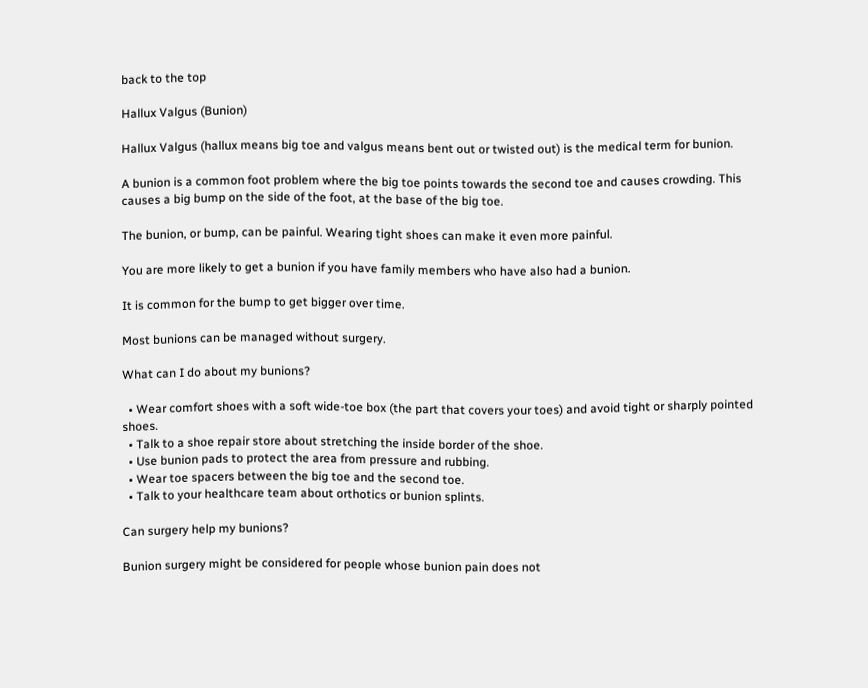back to the top

Hallux Valgus (Bunion)

Hallux Valgus (hallux means big toe and valgus means bent out or twisted out) is the medical term for bunion.

A bunion is a common foot problem where the big toe points towards the second toe and causes crowding. This causes a big bump on the side of the foot, at the base of the big toe.

The bunion, or bump, can be painful. Wearing tight shoes can make it even more painful.

You are more likely to get a bunion if you have family members who have also had a bunion.

It is common for the bump to get bigger over time.

Most bunions can be managed without surgery.

What can I do about my bunions?

  • Wear comfort shoes with a soft wide-toe box (the part that covers your toes) and avoid tight or sharply pointed shoes.
  • Talk to a shoe repair store about stretching the inside border of the shoe.
  • Use bunion pads to protect the area from pressure and rubbing.
  • Wear toe spacers between the big toe and the second toe.
  • Talk to your healthcare team about orthotics or bunion splints.

Can surgery help my bunions?

Bunion surgery might be considered for people whose bunion pain does not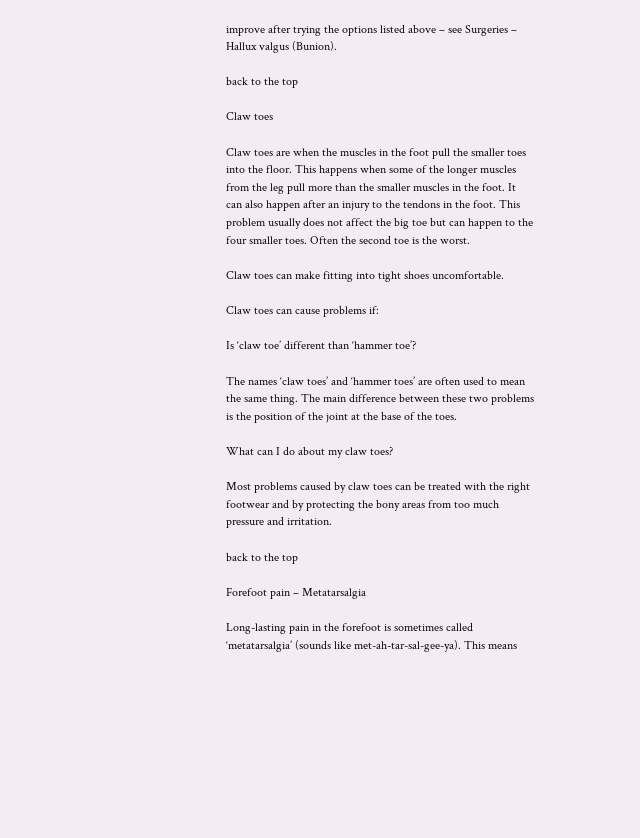improve after trying the options listed above – see Surgeries – Hallux valgus (Bunion).

back to the top

Claw toes

Claw toes are when the muscles in the foot pull the smaller toes into the floor. This happens when some of the longer muscles from the leg pull more than the smaller muscles in the foot. It can also happen after an injury to the tendons in the foot. This problem usually does not affect the big toe but can happen to the four smaller toes. Often the second toe is the worst.

Claw toes can make fitting into tight shoes uncomfortable.

Claw toes can cause problems if:

Is ‘claw toe’ different than ‘hammer toe’?

The names ‘claw toes’ and ‘hammer toes’ are often used to mean the same thing. The main difference between these two problems is the position of the joint at the base of the toes.

What can I do about my claw toes?

Most problems caused by claw toes can be treated with the right footwear and by protecting the bony areas from too much pressure and irritation.

back to the top

Forefoot pain – Metatarsalgia

Long-lasting pain in the forefoot is sometimes called ‘metatarsalgia’ (sounds like met-ah-tar-sal-gee-ya). This means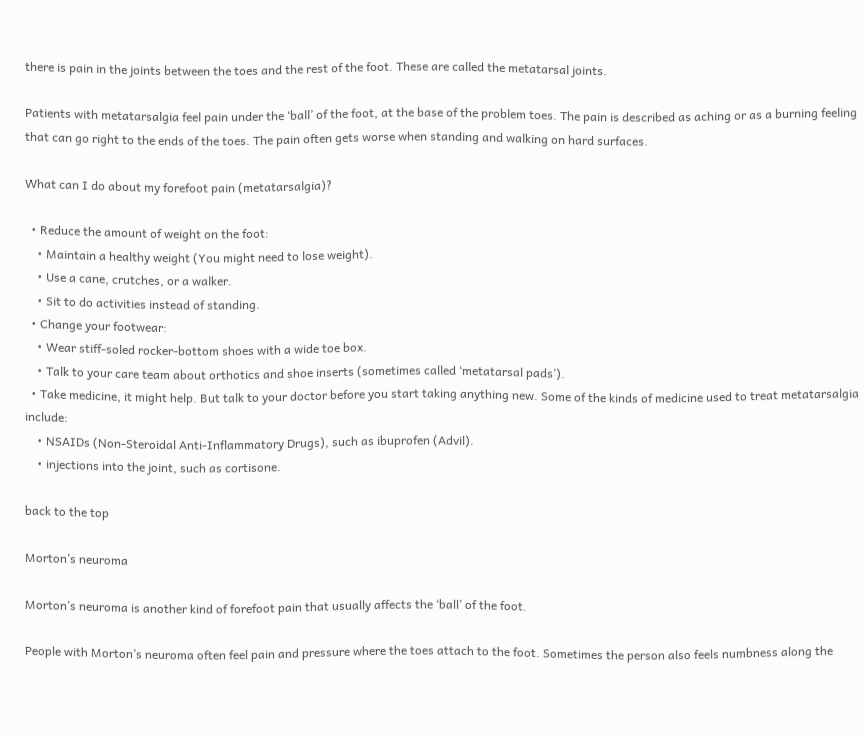there is pain in the joints between the toes and the rest of the foot. These are called the metatarsal joints.

Patients with metatarsalgia feel pain under the ‘ball’ of the foot, at the base of the problem toes. The pain is described as aching or as a burning feeling that can go right to the ends of the toes. The pain often gets worse when standing and walking on hard surfaces.

What can I do about my forefoot pain (metatarsalgia)?

  • Reduce the amount of weight on the foot:
    • Maintain a healthy weight (You might need to lose weight).
    • Use a cane, crutches, or a walker.
    • Sit to do activities instead of standing.
  • Change your footwear:
    • Wear stiff-soled rocker-bottom shoes with a wide toe box.
    • Talk to your care team about orthotics and shoe inserts (sometimes called ‘metatarsal pads’).
  • Take medicine, it might help. But talk to your doctor before you start taking anything new. Some of the kinds of medicine used to treat metatarsalgia include:
    • NSAIDs (Non-Steroidal Anti-Inflammatory Drugs), such as ibuprofen (Advil).
    • injections into the joint, such as cortisone.

back to the top

Morton’s neuroma

Morton’s neuroma is another kind of forefoot pain that usually affects the ‘ball’ of the foot.

People with Morton’s neuroma often feel pain and pressure where the toes attach to the foot. Sometimes the person also feels numbness along the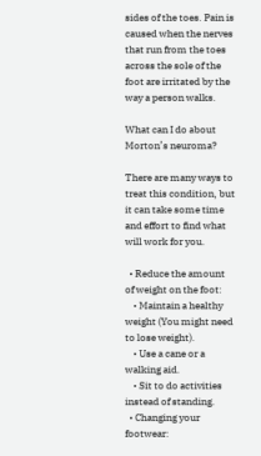sides of the toes. Pain is caused when the nerves that run from the toes across the sole of the foot are irritated by the way a person walks.

What can I do about Morton’s neuroma?

There are many ways to treat this condition, but it can take some time and effort to find what will work for you.

  • Reduce the amount of weight on the foot:
    • Maintain a healthy weight (You might need to lose weight).
    • Use a cane or a walking aid.
    • Sit to do activities instead of standing.
  • Changing your footwear: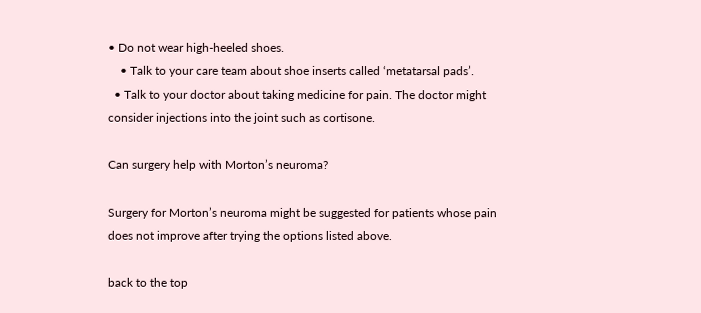• Do not wear high-heeled shoes.
    • Talk to your care team about shoe inserts called ‘metatarsal pads’.
  • Talk to your doctor about taking medicine for pain. The doctor might consider injections into the joint such as cortisone.

Can surgery help with Morton’s neuroma?

Surgery for Morton’s neuroma might be suggested for patients whose pain does not improve after trying the options listed above.

back to the top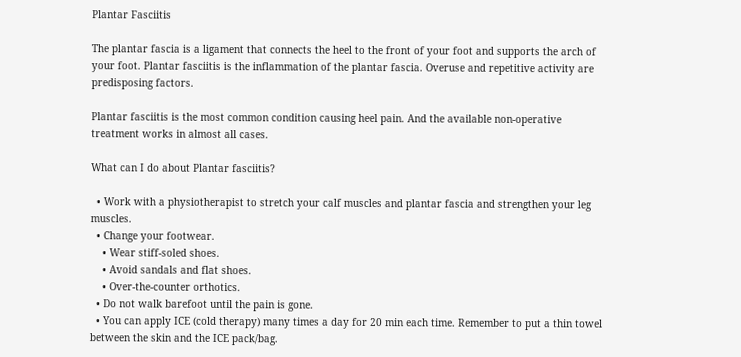Plantar Fasciitis

The plantar fascia is a ligament that connects the heel to the front of your foot and supports the arch of your foot. Plantar fasciitis is the inflammation of the plantar fascia. Overuse and repetitive activity are predisposing factors.

Plantar fasciitis is the most common condition causing heel pain. And the available non-operative treatment works in almost all cases.

What can I do about Plantar fasciitis?

  • Work with a physiotherapist to stretch your calf muscles and plantar fascia and strengthen your leg muscles.
  • Change your footwear.
    • Wear stiff-soled shoes.
    • Avoid sandals and flat shoes.
    • Over-the-counter orthotics.
  • Do not walk barefoot until the pain is gone.
  • You can apply ICE (cold therapy) many times a day for 20 min each time. Remember to put a thin towel between the skin and the ICE pack/bag.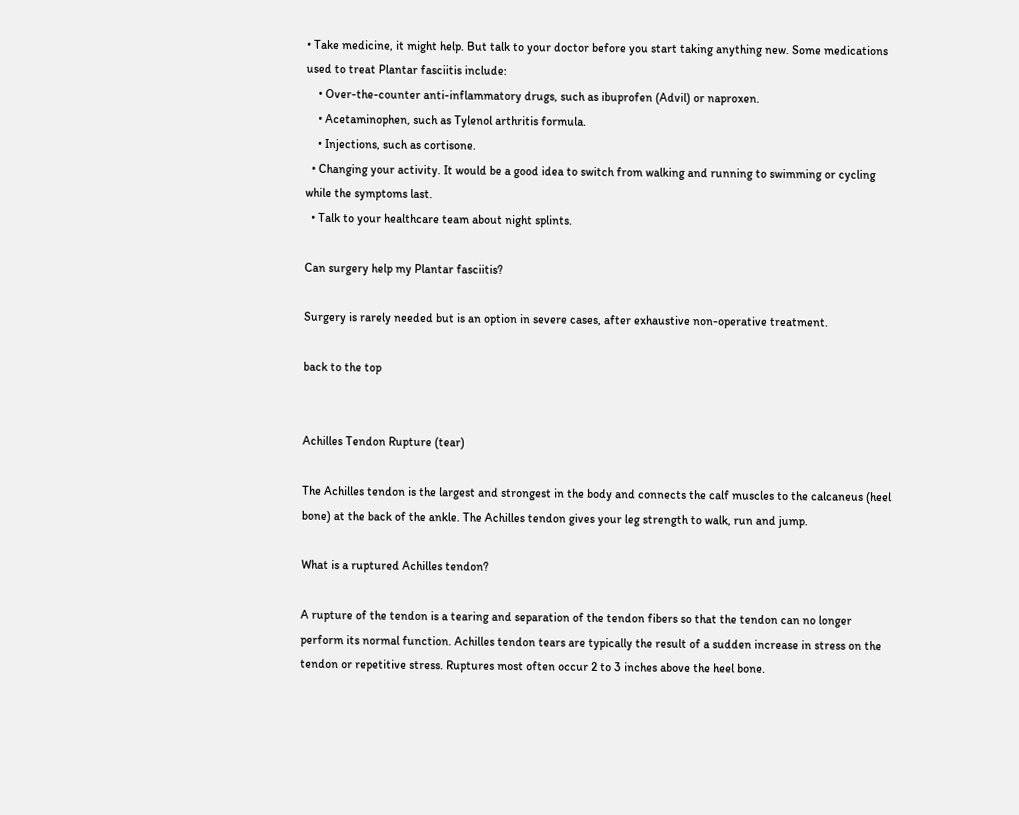• Take medicine, it might help. But talk to your doctor before you start taking anything new. Some medications used to treat Plantar fasciitis include:
    • Over-the-counter anti-inflammatory drugs, such as ibuprofen (Advil) or naproxen.
    • Acetaminophen, such as Tylenol arthritis formula.
    • Injections, such as cortisone.
  • Changing your activity. It would be a good idea to switch from walking and running to swimming or cycling while the symptoms last.
  • Talk to your healthcare team about night splints.

Can surgery help my Plantar fasciitis?

Surgery is rarely needed but is an option in severe cases, after exhaustive non-operative treatment.

back to the top


Achilles Tendon Rupture (tear)

The Achilles tendon is the largest and strongest in the body and connects the calf muscles to the calcaneus (heel bone) at the back of the ankle. The Achilles tendon gives your leg strength to walk, run and jump.

What is a ruptured Achilles tendon?

A rupture of the tendon is a tearing and separation of the tendon fibers so that the tendon can no longer perform its normal function. Achilles tendon tears are typically the result of a sudden increase in stress on the tendon or repetitive stress. Ruptures most often occur 2 to 3 inches above the heel bone.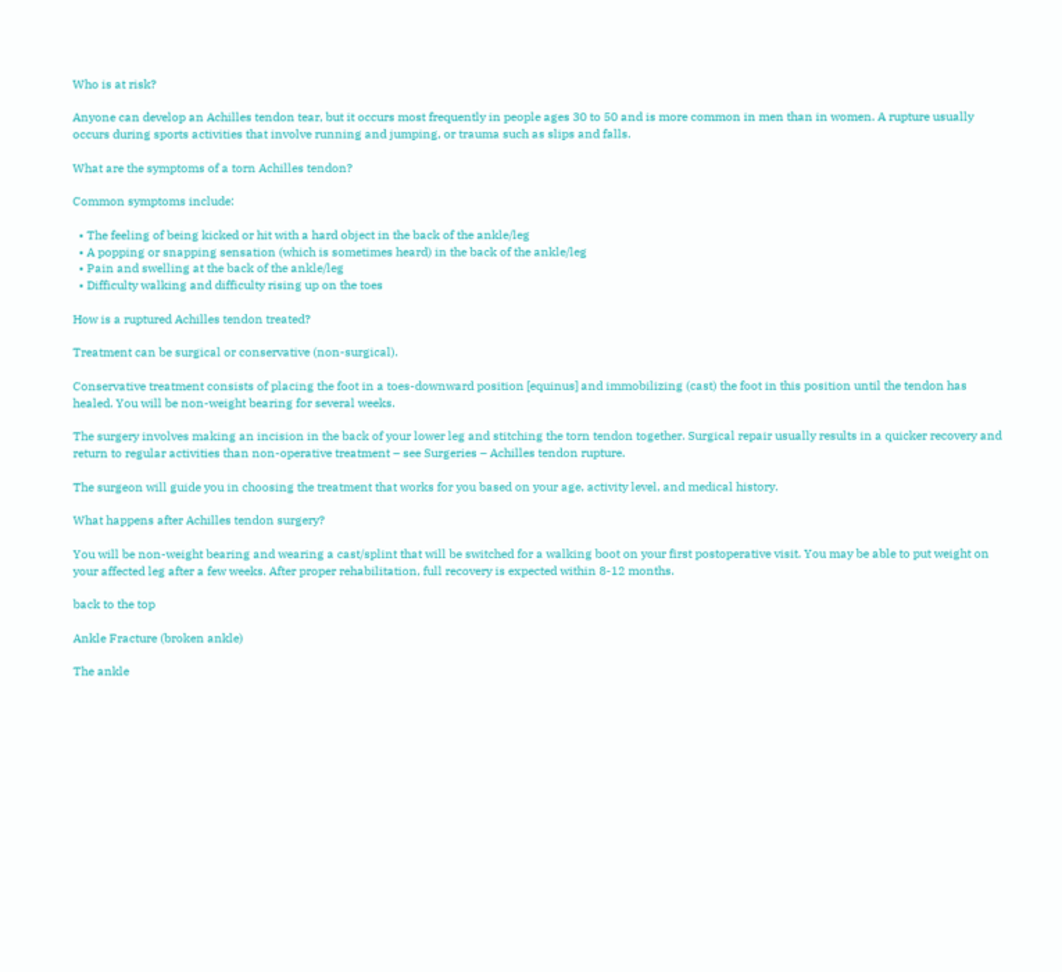Who is at risk?

Anyone can develop an Achilles tendon tear, but it occurs most frequently in people ages 30 to 50 and is more common in men than in women. A rupture usually occurs during sports activities that involve running and jumping, or trauma such as slips and falls.

What are the symptoms of a torn Achilles tendon?

Common symptoms include:

  • The feeling of being kicked or hit with a hard object in the back of the ankle/leg
  • A popping or snapping sensation (which is sometimes heard) in the back of the ankle/leg
  • Pain and swelling at the back of the ankle/leg
  • Difficulty walking and difficulty rising up on the toes

How is a ruptured Achilles tendon treated?

Treatment can be surgical or conservative (non-surgical).

Conservative treatment consists of placing the foot in a toes-downward position [equinus] and immobilizing (cast) the foot in this position until the tendon has healed. You will be non-weight bearing for several weeks.

The surgery involves making an incision in the back of your lower leg and stitching the torn tendon together. Surgical repair usually results in a quicker recovery and return to regular activities than non-operative treatment – see Surgeries – Achilles tendon rupture.

The surgeon will guide you in choosing the treatment that works for you based on your age, activity level, and medical history.

What happens after Achilles tendon surgery?

You will be non-weight bearing and wearing a cast/splint that will be switched for a walking boot on your first postoperative visit. You may be able to put weight on your affected leg after a few weeks. After proper rehabilitation, full recovery is expected within 8-12 months.

back to the top

Ankle Fracture (broken ankle)

The ankle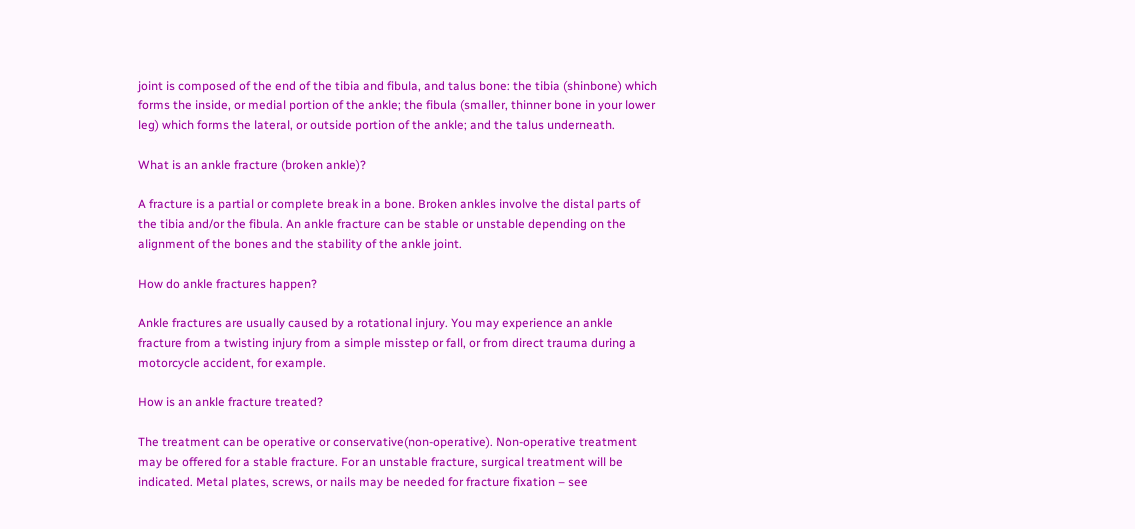joint is composed of the end of the tibia and fibula, and talus bone: the tibia (shinbone) which forms the inside, or medial portion of the ankle; the fibula (smaller, thinner bone in your lower leg) which forms the lateral, or outside portion of the ankle; and the talus underneath.

What is an ankle fracture (broken ankle)?

A fracture is a partial or complete break in a bone. Broken ankles involve the distal parts of the tibia and/or the fibula. An ankle fracture can be stable or unstable depending on the alignment of the bones and the stability of the ankle joint.

How do ankle fractures happen?

Ankle fractures are usually caused by a rotational injury. You may experience an ankle fracture from a twisting injury from a simple misstep or fall, or from direct trauma during a motorcycle accident, for example.

How is an ankle fracture treated?

The treatment can be operative or conservative(non-operative). Non-operative treatment may be offered for a stable fracture. For an unstable fracture, surgical treatment will be indicated. Metal plates, screws, or nails may be needed for fracture fixation – see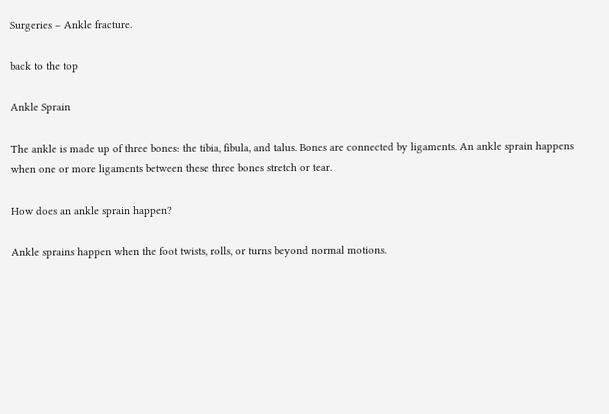Surgeries – Ankle fracture.

back to the top

Ankle Sprain

The ankle is made up of three bones: the tibia, fibula, and talus. Bones are connected by ligaments. An ankle sprain happens when one or more ligaments between these three bones stretch or tear.

How does an ankle sprain happen?

Ankle sprains happen when the foot twists, rolls, or turns beyond normal motions.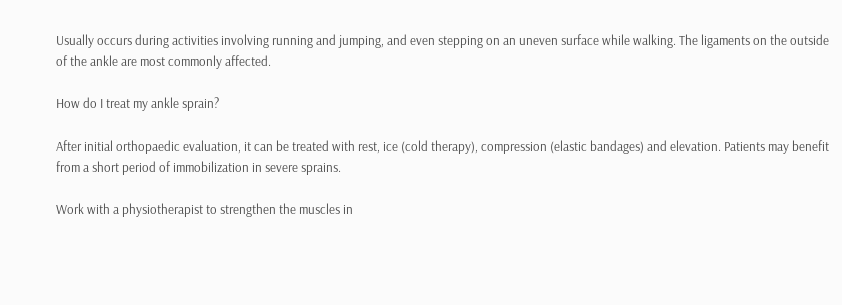Usually occurs during activities involving running and jumping, and even stepping on an uneven surface while walking. The ligaments on the outside of the ankle are most commonly affected.

How do I treat my ankle sprain?

After initial orthopaedic evaluation, it can be treated with rest, ice (cold therapy), compression (elastic bandages) and elevation. Patients may benefit from a short period of immobilization in severe sprains.

Work with a physiotherapist to strengthen the muscles in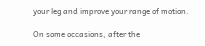your leg and improve your range of motion.

On some occasions, after the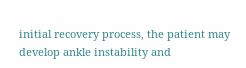initial recovery process, the patient may develop ankle instability and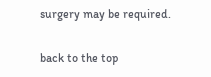surgery may be required.

back to the top